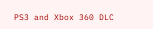PS3 and Xbox 360 DLC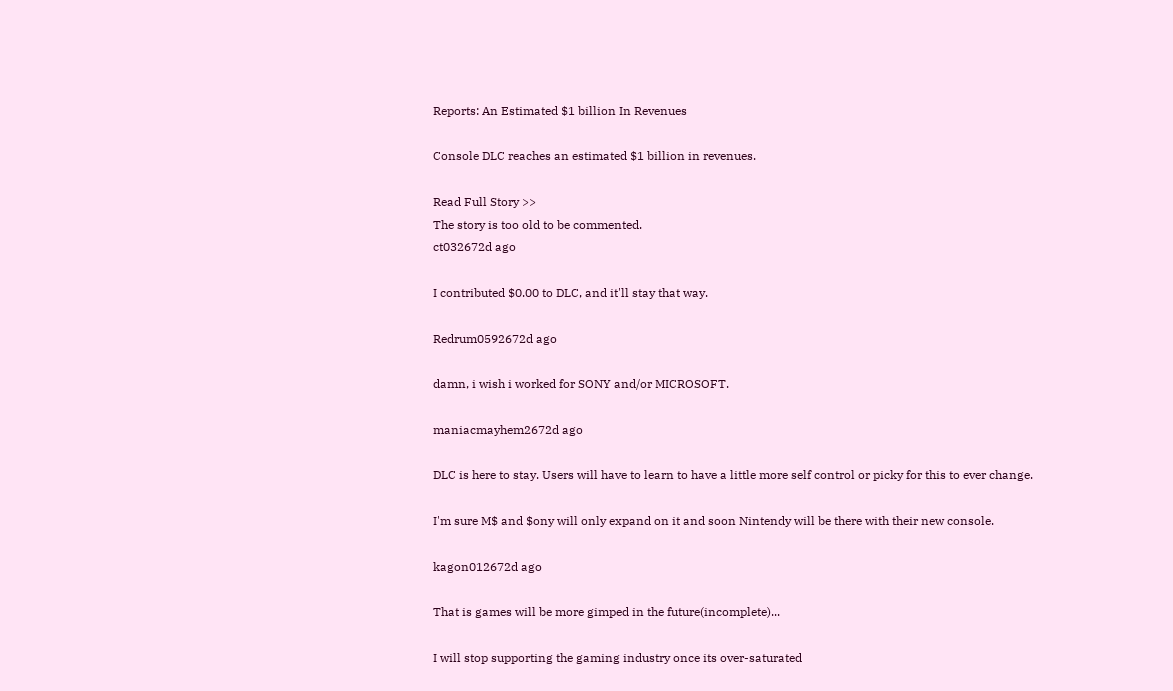Reports: An Estimated $1 billion In Revenues

Console DLC reaches an estimated $1 billion in revenues.

Read Full Story >>
The story is too old to be commented.
ct032672d ago

I contributed $0.00 to DLC, and it'll stay that way.

Redrum0592672d ago

damn, i wish i worked for SONY and/or MICROSOFT.

maniacmayhem2672d ago

DLC is here to stay. Users will have to learn to have a little more self control or picky for this to ever change.

I'm sure M$ and $ony will only expand on it and soon Nintendy will be there with their new console.

kagon012672d ago

That is games will be more gimped in the future(incomplete)...

I will stop supporting the gaming industry once its over-saturated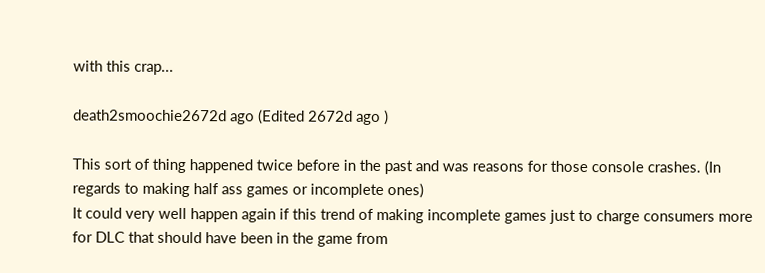with this crap...

death2smoochie2672d ago (Edited 2672d ago )

This sort of thing happened twice before in the past and was reasons for those console crashes. (In regards to making half ass games or incomplete ones)
It could very well happen again if this trend of making incomplete games just to charge consumers more for DLC that should have been in the game from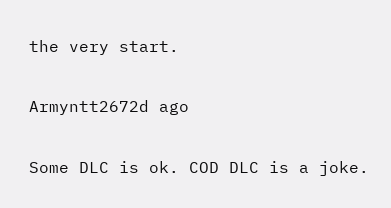the very start.

Armyntt2672d ago

Some DLC is ok. COD DLC is a joke.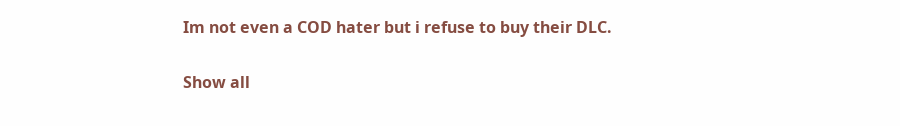Im not even a COD hater but i refuse to buy their DLC.

Show all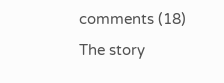comments (18)
The story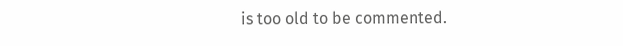is too old to be commented.